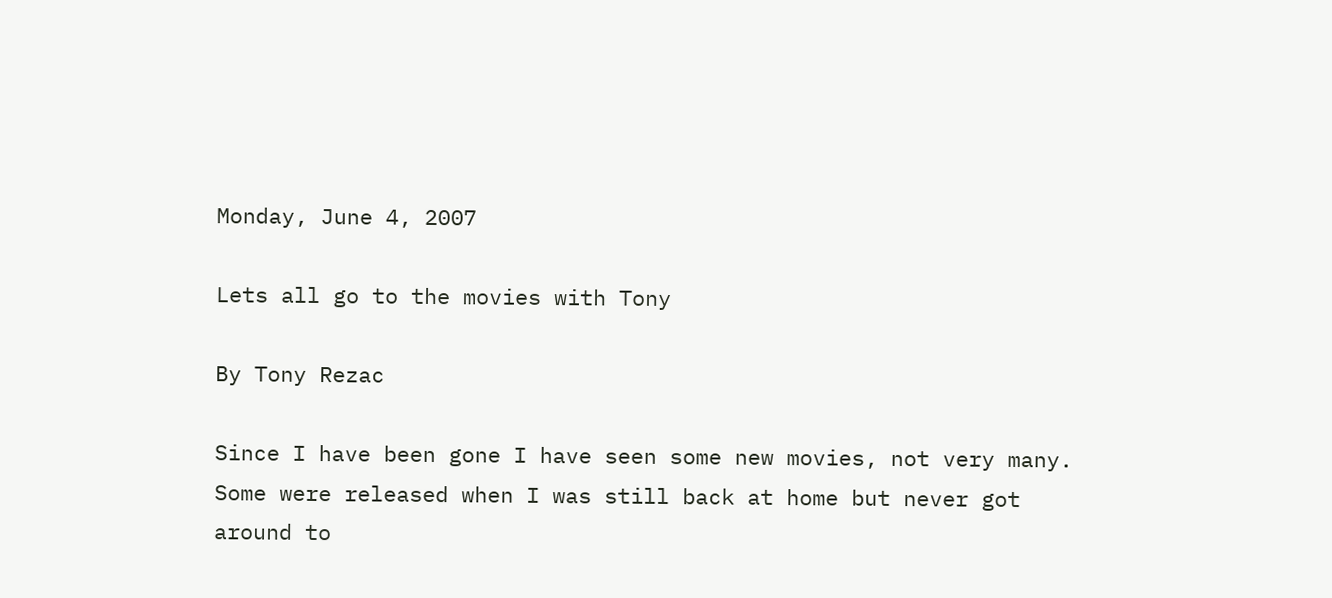Monday, June 4, 2007

Lets all go to the movies with Tony

By Tony Rezac

Since I have been gone I have seen some new movies, not very many. Some were released when I was still back at home but never got around to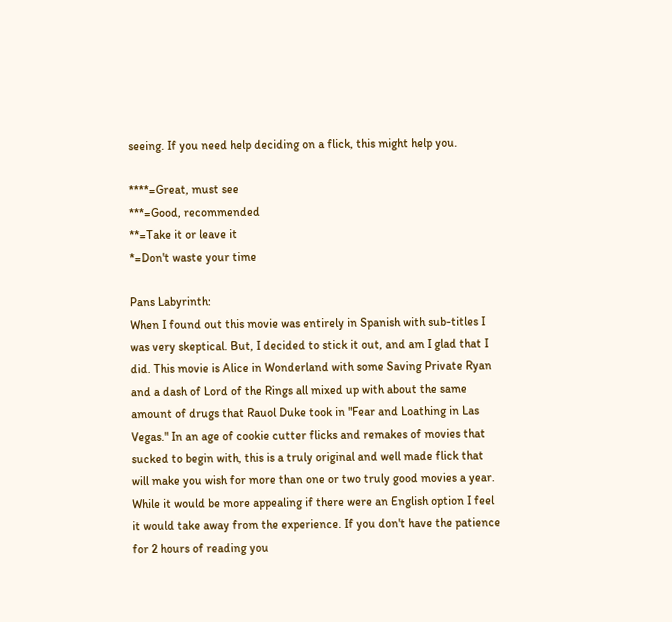seeing. If you need help deciding on a flick, this might help you.

****=Great, must see
***=Good, recommended
**=Take it or leave it
*=Don't waste your time

Pans Labyrinth:
When I found out this movie was entirely in Spanish with sub-titles I was very skeptical. But, I decided to stick it out, and am I glad that I did. This movie is Alice in Wonderland with some Saving Private Ryan and a dash of Lord of the Rings all mixed up with about the same amount of drugs that Rauol Duke took in "Fear and Loathing in Las Vegas." In an age of cookie cutter flicks and remakes of movies that sucked to begin with, this is a truly original and well made flick that will make you wish for more than one or two truly good movies a year. While it would be more appealing if there were an English option I feel it would take away from the experience. If you don't have the patience for 2 hours of reading you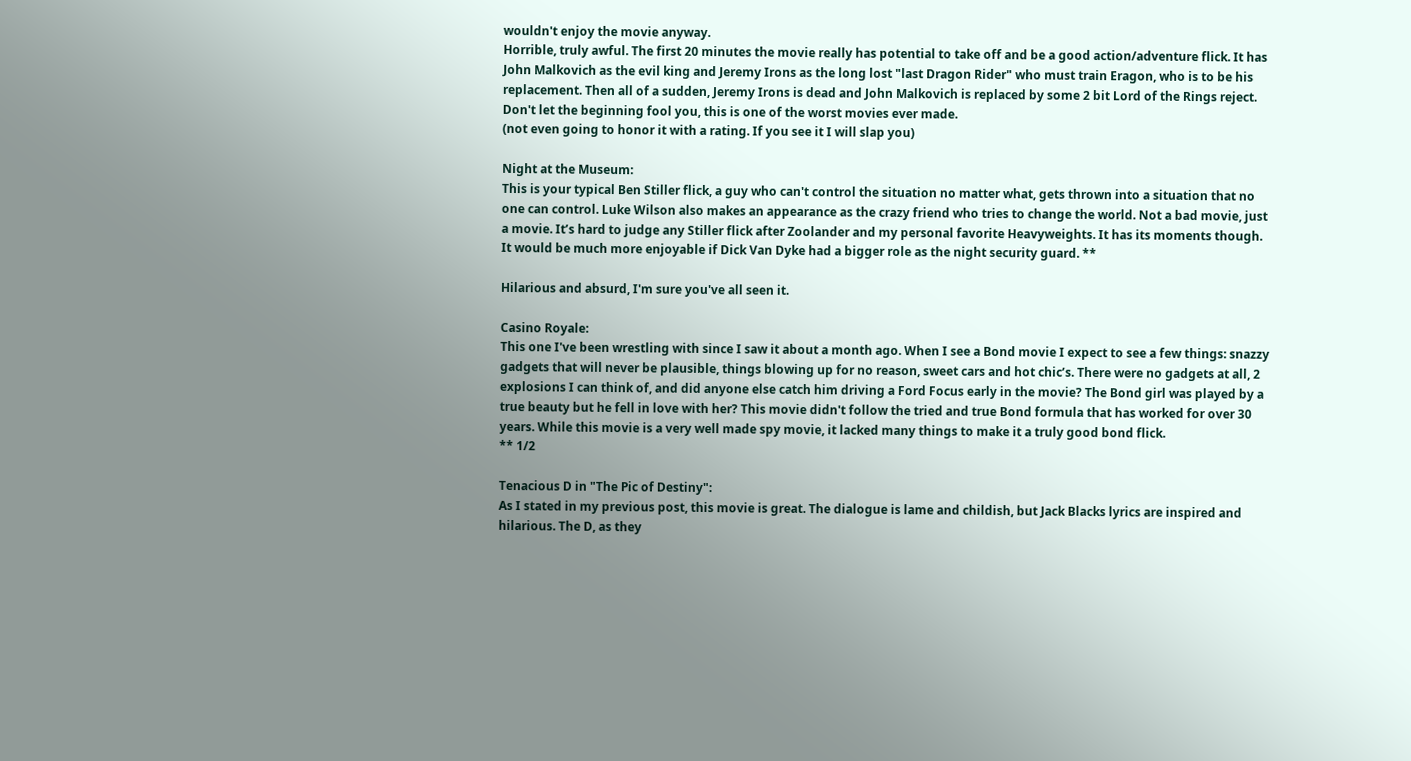wouldn't enjoy the movie anyway.
Horrible, truly awful. The first 20 minutes the movie really has potential to take off and be a good action/adventure flick. It has John Malkovich as the evil king and Jeremy Irons as the long lost "last Dragon Rider" who must train Eragon, who is to be his replacement. Then all of a sudden, Jeremy Irons is dead and John Malkovich is replaced by some 2 bit Lord of the Rings reject. Don't let the beginning fool you, this is one of the worst movies ever made.
(not even going to honor it with a rating. If you see it I will slap you)

Night at the Museum:
This is your typical Ben Stiller flick, a guy who can't control the situation no matter what, gets thrown into a situation that no one can control. Luke Wilson also makes an appearance as the crazy friend who tries to change the world. Not a bad movie, just a movie. It’s hard to judge any Stiller flick after Zoolander and my personal favorite Heavyweights. It has its moments though. It would be much more enjoyable if Dick Van Dyke had a bigger role as the night security guard. **

Hilarious and absurd, I'm sure you've all seen it.

Casino Royale:
This one I've been wrestling with since I saw it about a month ago. When I see a Bond movie I expect to see a few things: snazzy gadgets that will never be plausible, things blowing up for no reason, sweet cars and hot chic’s. There were no gadgets at all, 2 explosions I can think of, and did anyone else catch him driving a Ford Focus early in the movie? The Bond girl was played by a true beauty but he fell in love with her? This movie didn't follow the tried and true Bond formula that has worked for over 30 years. While this movie is a very well made spy movie, it lacked many things to make it a truly good bond flick.
** 1/2

Tenacious D in "The Pic of Destiny":
As I stated in my previous post, this movie is great. The dialogue is lame and childish, but Jack Blacks lyrics are inspired and hilarious. The D, as they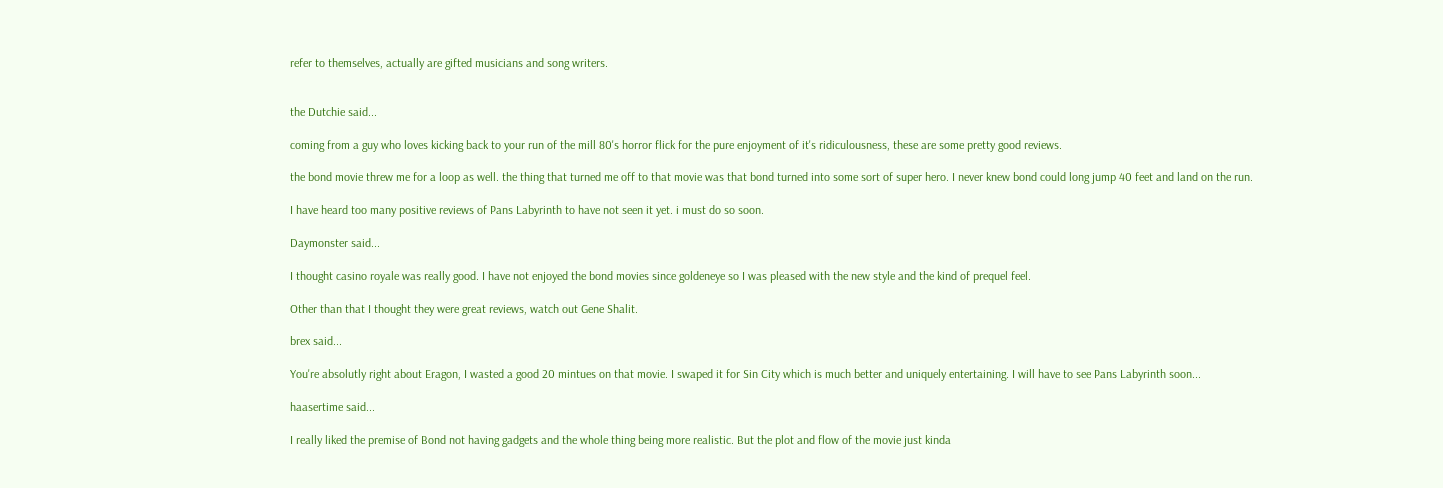refer to themselves, actually are gifted musicians and song writers.


the Dutchie said...

coming from a guy who loves kicking back to your run of the mill 80's horror flick for the pure enjoyment of it's ridiculousness, these are some pretty good reviews.

the bond movie threw me for a loop as well. the thing that turned me off to that movie was that bond turned into some sort of super hero. I never knew bond could long jump 40 feet and land on the run.

I have heard too many positive reviews of Pans Labyrinth to have not seen it yet. i must do so soon.

Daymonster said...

I thought casino royale was really good. I have not enjoyed the bond movies since goldeneye so I was pleased with the new style and the kind of prequel feel.

Other than that I thought they were great reviews, watch out Gene Shalit.

brex said...

You're absolutly right about Eragon, I wasted a good 20 mintues on that movie. I swaped it for Sin City which is much better and uniquely entertaining. I will have to see Pans Labyrinth soon...

haasertime said...

I really liked the premise of Bond not having gadgets and the whole thing being more realistic. But the plot and flow of the movie just kinda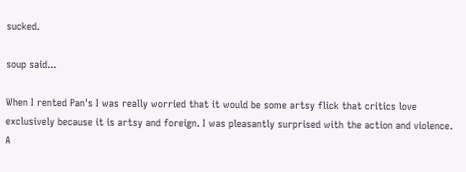sucked.

soup said...

When I rented Pan's I was really worried that it would be some artsy flick that critics love exclusively because it is artsy and foreign. I was pleasantly surprised with the action and violence. A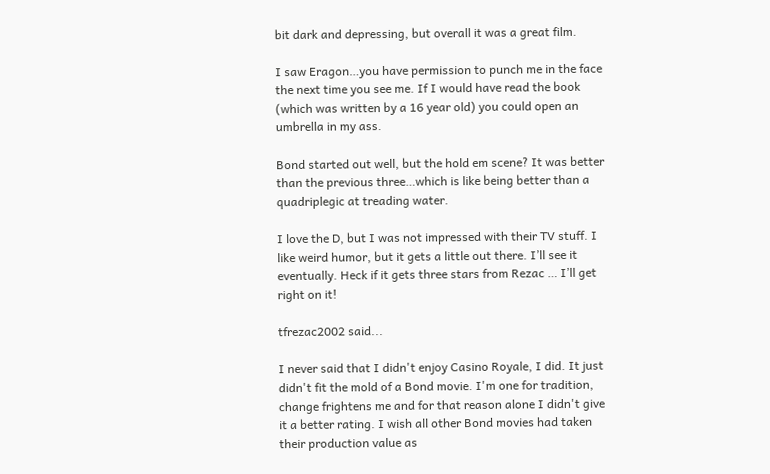bit dark and depressing, but overall it was a great film.

I saw Eragon…you have permission to punch me in the face the next time you see me. If I would have read the book (which was written by a 16 year old) you could open an umbrella in my ass.

Bond started out well, but the hold em scene? It was better than the previous three…which is like being better than a quadriplegic at treading water.

I love the D, but I was not impressed with their TV stuff. I like weird humor, but it gets a little out there. I’ll see it eventually. Heck if it gets three stars from Rezac … I’ll get right on it!

tfrezac2002 said...

I never said that I didn't enjoy Casino Royale, I did. It just didn't fit the mold of a Bond movie. I'm one for tradition, change frightens me and for that reason alone I didn't give it a better rating. I wish all other Bond movies had taken their production value as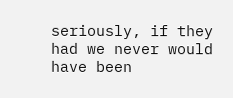seriously, if they had we never would have been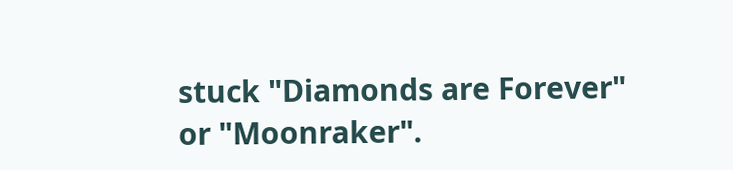stuck "Diamonds are Forever" or "Moonraker".